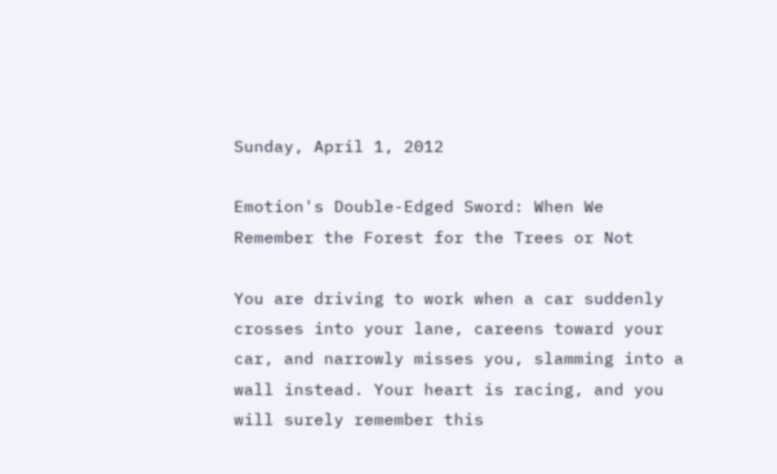Sunday, April 1, 2012

Emotion's Double-Edged Sword: When We Remember the Forest for the Trees or Not

You are driving to work when a car suddenly crosses into your lane, careens toward your car, and narrowly misses you, slamming into a wall instead. Your heart is racing, and you will surely remember this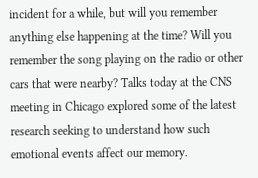incident for a while, but will you remember anything else happening at the time? Will you remember the song playing on the radio or other cars that were nearby? Talks today at the CNS meeting in Chicago explored some of the latest research seeking to understand how such emotional events affect our memory.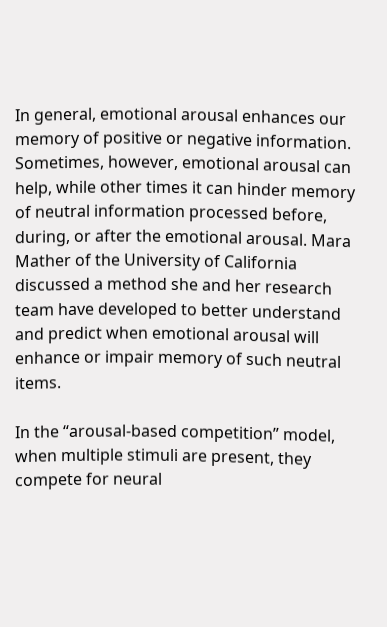In general, emotional arousal enhances our memory of positive or negative information. Sometimes, however, emotional arousal can help, while other times it can hinder memory of neutral information processed before, during, or after the emotional arousal. Mara Mather of the University of California discussed a method she and her research team have developed to better understand and predict when emotional arousal will enhance or impair memory of such neutral items.

In the “arousal-based competition” model, when multiple stimuli are present, they compete for neural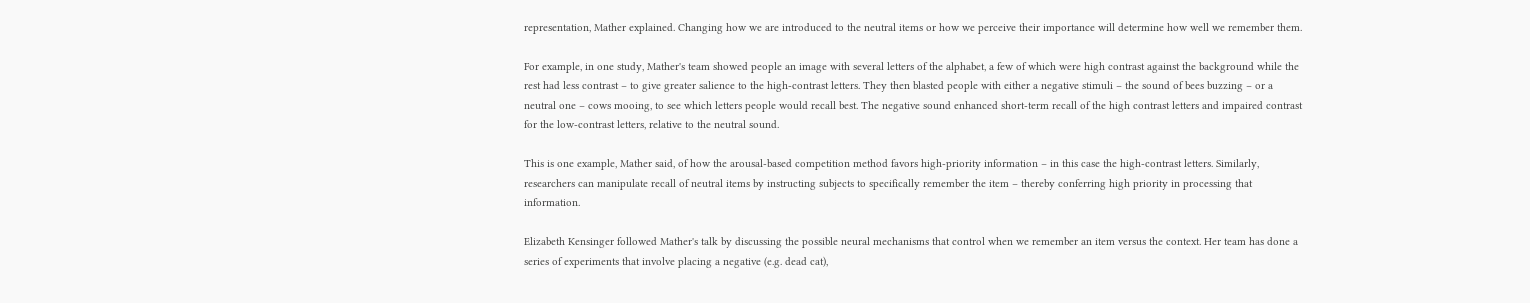representation, Mather explained. Changing how we are introduced to the neutral items or how we perceive their importance will determine how well we remember them.

For example, in one study, Mather's team showed people an image with several letters of the alphabet, a few of which were high contrast against the background while the rest had less contrast – to give greater salience to the high-contrast letters. They then blasted people with either a negative stimuli – the sound of bees buzzing – or a neutral one – cows mooing, to see which letters people would recall best. The negative sound enhanced short-term recall of the high contrast letters and impaired contrast for the low-contrast letters, relative to the neutral sound.

This is one example, Mather said, of how the arousal-based competition method favors high-priority information – in this case the high-contrast letters. Similarly, researchers can manipulate recall of neutral items by instructing subjects to specifically remember the item – thereby conferring high priority in processing that information.

Elizabeth Kensinger followed Mather's talk by discussing the possible neural mechanisms that control when we remember an item versus the context. Her team has done a series of experiments that involve placing a negative (e.g. dead cat),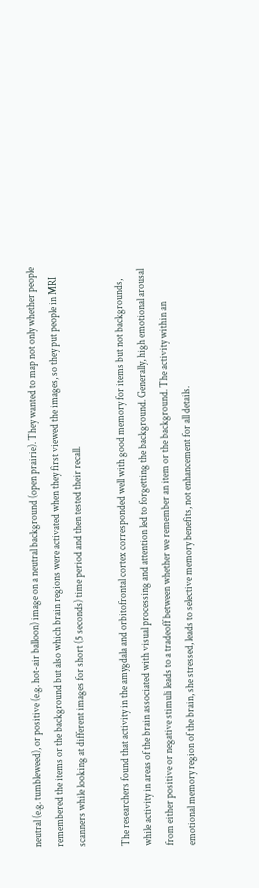neutral (e.g. tumbleweed), or positive (e.g. hot-air balloon) image on a neutral background (open prairie). They wanted to map not only whether people remembered the items or the background but also which brain regions were activated when they first viewed the images, so they put people in MRI scanners while looking at different images for short (5 seconds) time period and then tested their recall.

The researchers found that activity in the amygdala and orbitofrontal cortex corresponded well with good memory for items but not backgrounds, while activity in areas of the brain associated with visual processing and attention led to forgetting the background. Generally, high emotional arousal from either positive or negative stimuli leads to a tradeoff between whether we remember an item or the background. The activity within an emotional memory region of the brain, she stressed, leads to selective memory benefits, not enhancement for all details.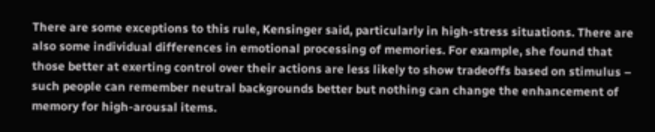There are some exceptions to this rule, Kensinger said, particularly in high-stress situations. There are also some individual differences in emotional processing of memories. For example, she found that those better at exerting control over their actions are less likely to show tradeoffs based on stimulus – such people can remember neutral backgrounds better but nothing can change the enhancement of memory for high-arousal items.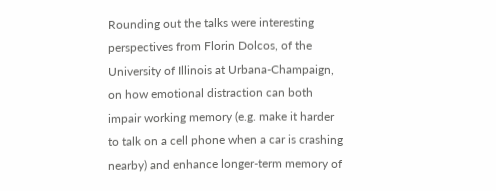Rounding out the talks were interesting perspectives from Florin Dolcos, of the University of Illinois at Urbana-Champaign, on how emotional distraction can both impair working memory (e.g. make it harder to talk on a cell phone when a car is crashing nearby) and enhance longer-term memory of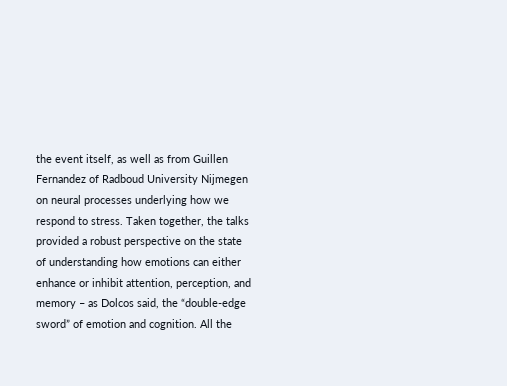the event itself, as well as from Guillen Fernandez of Radboud University Nijmegen on neural processes underlying how we respond to stress. Taken together, the talks provided a robust perspective on the state of understanding how emotions can either enhance or inhibit attention, perception, and memory – as Dolcos said, the “double-edge sword” of emotion and cognition. All the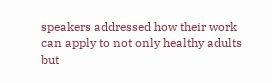speakers addressed how their work can apply to not only healthy adults but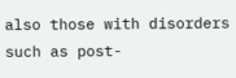also those with disorders such as post-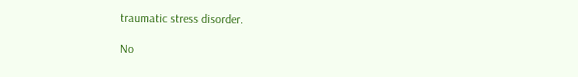traumatic stress disorder.

No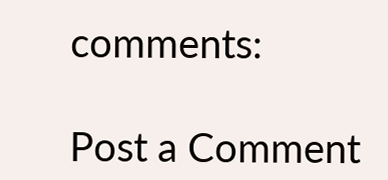comments:

Post a Comment